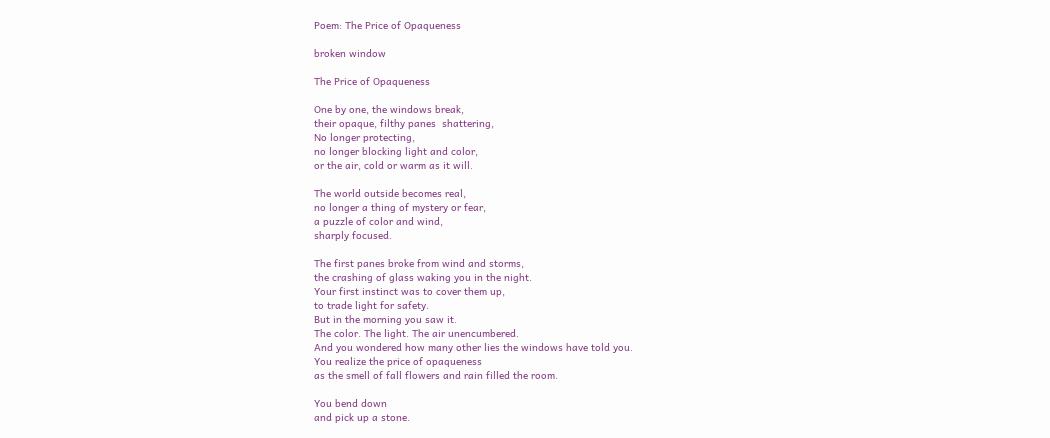Poem: The Price of Opaqueness

broken window

The Price of Opaqueness

One by one, the windows break,
their opaque, filthy panes  shattering,
No longer protecting,
no longer blocking light and color,
or the air, cold or warm as it will.

The world outside becomes real,
no longer a thing of mystery or fear,
a puzzle of color and wind,
sharply focused.

The first panes broke from wind and storms,
the crashing of glass waking you in the night.
Your first instinct was to cover them up,
to trade light for safety.
But in the morning you saw it.
The color. The light. The air unencumbered.
And you wondered how many other lies the windows have told you.
You realize the price of opaqueness
as the smell of fall flowers and rain filled the room.

You bend down
and pick up a stone.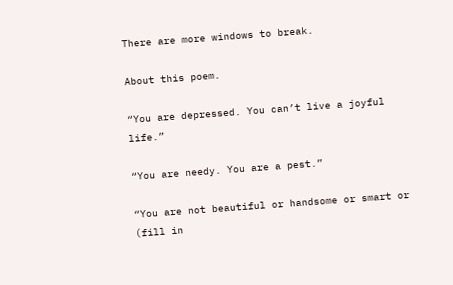There are more windows to break.

About this poem.

“You are depressed. You can’t live a joyful life.”

“You are needy. You are a pest.”

“You are not beautiful or handsome or smart or  (fill in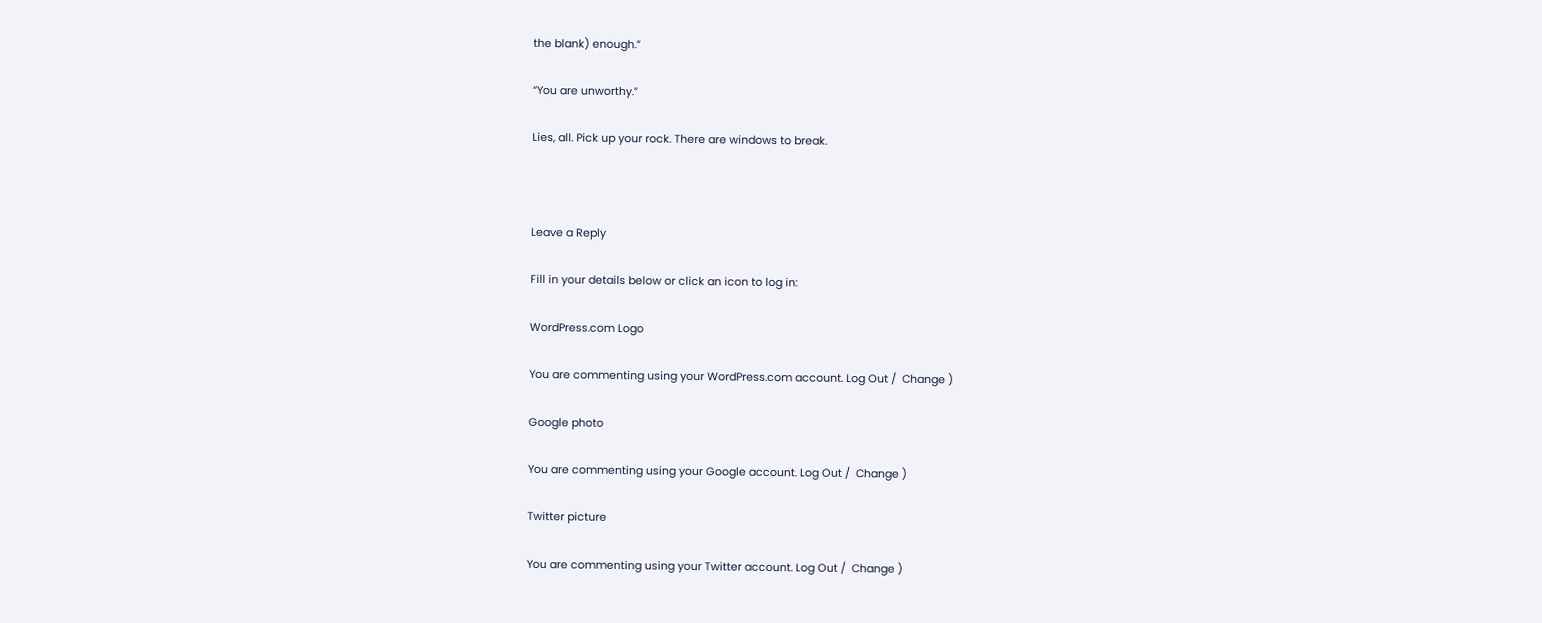the blank) enough.”

“You are unworthy.”

Lies, all. Pick up your rock. There are windows to break.



Leave a Reply

Fill in your details below or click an icon to log in:

WordPress.com Logo

You are commenting using your WordPress.com account. Log Out /  Change )

Google photo

You are commenting using your Google account. Log Out /  Change )

Twitter picture

You are commenting using your Twitter account. Log Out /  Change )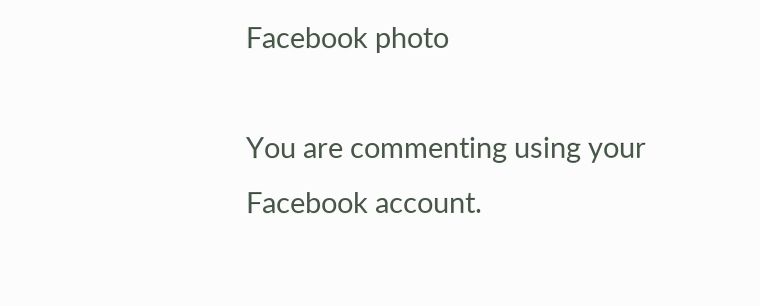Facebook photo

You are commenting using your Facebook account.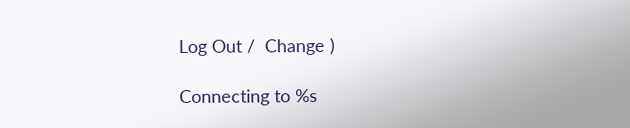Log Out /  Change )

Connecting to %s